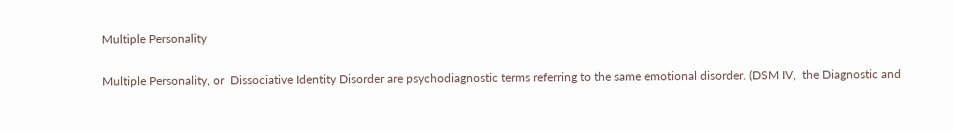Multiple Personality

Multiple Personality, or  Dissociative Identity Disorder are psychodiagnostic terms referring to the same emotional disorder. (DSM IV,  the Diagnostic and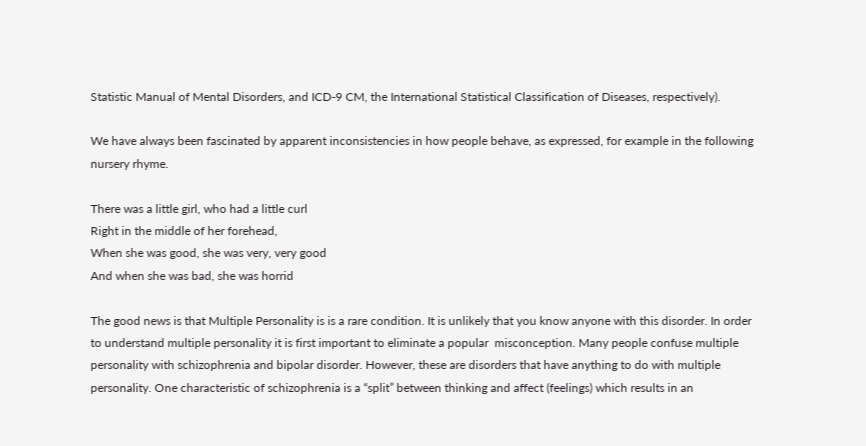Statistic Manual of Mental Disorders, and ICD-9 CM, the International Statistical Classification of Diseases, respectively).

We have always been fascinated by apparent inconsistencies in how people behave, as expressed, for example in the following nursery rhyme.

There was a little girl, who had a little curl
Right in the middle of her forehead,
When she was good, she was very, very good
And when she was bad, she was horrid

The good news is that Multiple Personality is is a rare condition. It is unlikely that you know anyone with this disorder. In order to understand multiple personality it is first important to eliminate a popular  misconception. Many people confuse multiple personality with schizophrenia and bipolar disorder. However, these are disorders that have anything to do with multiple personality. One characteristic of schizophrenia is a “split” between thinking and affect (feelings) which results in an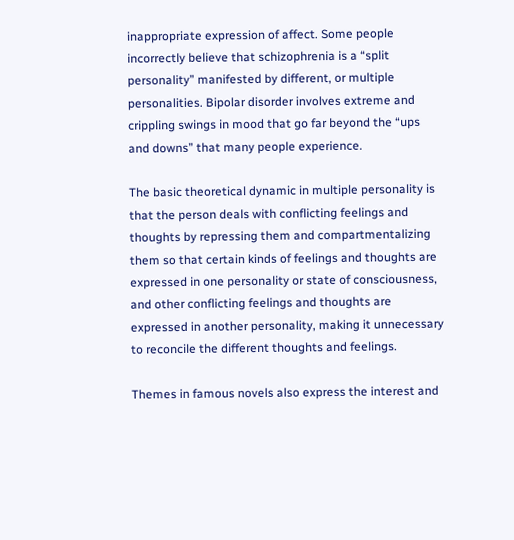inappropriate expression of affect. Some people incorrectly believe that schizophrenia is a “split personality” manifested by different, or multiple personalities. Bipolar disorder involves extreme and crippling swings in mood that go far beyond the “ups and downs” that many people experience.

The basic theoretical dynamic in multiple personality is that the person deals with conflicting feelings and thoughts by repressing them and compartmentalizing them so that certain kinds of feelings and thoughts are expressed in one personality or state of consciousness, and other conflicting feelings and thoughts are expressed in another personality, making it unnecessary to reconcile the different thoughts and feelings.

Themes in famous novels also express the interest and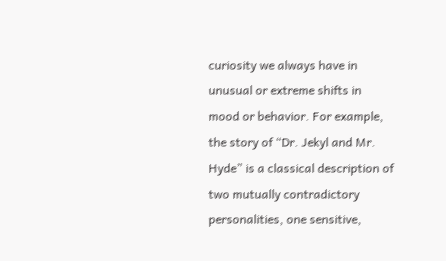curiosity we always have in unusual or extreme shifts in mood or behavior. For example, the story of “Dr. Jekyl and Mr. Hyde” is a classical description of two mutually contradictory personalities, one sensitive,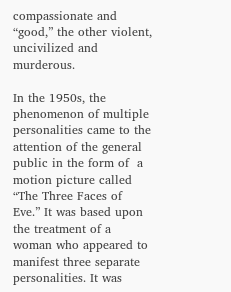compassionate and “good,” the other violent, uncivilized and murderous.

In the 1950s, the phenomenon of multiple personalities came to the attention of the general public in the form of  a motion picture called “The Three Faces of Eve.” It was based upon the treatment of a woman who appeared to manifest three separate personalities. It was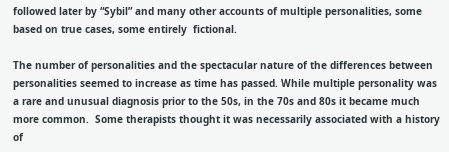followed later by “Sybil” and many other accounts of multiple personalities, some based on true cases, some entirely  fictional.

The number of personalities and the spectacular nature of the differences between personalities seemed to increase as time has passed. While multiple personality was a rare and unusual diagnosis prior to the 50s, in the 70s and 80s it became much more common.  Some therapists thought it was necessarily associated with a history of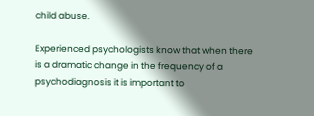child abuse.

Experienced psychologists know that when there is a dramatic change in the frequency of a psychodiagnosis it is important to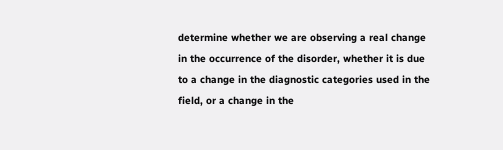determine whether we are observing a real change in the occurrence of the disorder, whether it is due to a change in the diagnostic categories used in the field, or a change in the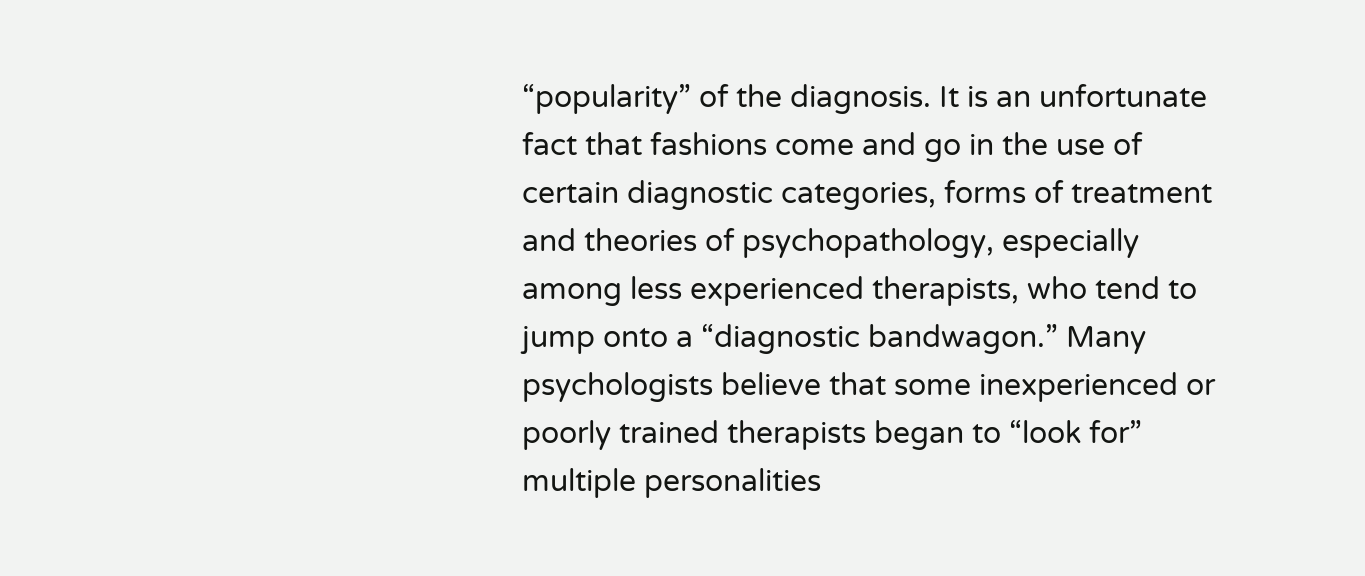“popularity” of the diagnosis. It is an unfortunate fact that fashions come and go in the use of certain diagnostic categories, forms of treatment and theories of psychopathology, especially among less experienced therapists, who tend to jump onto a “diagnostic bandwagon.” Many psychologists believe that some inexperienced or poorly trained therapists began to “look for” multiple personalities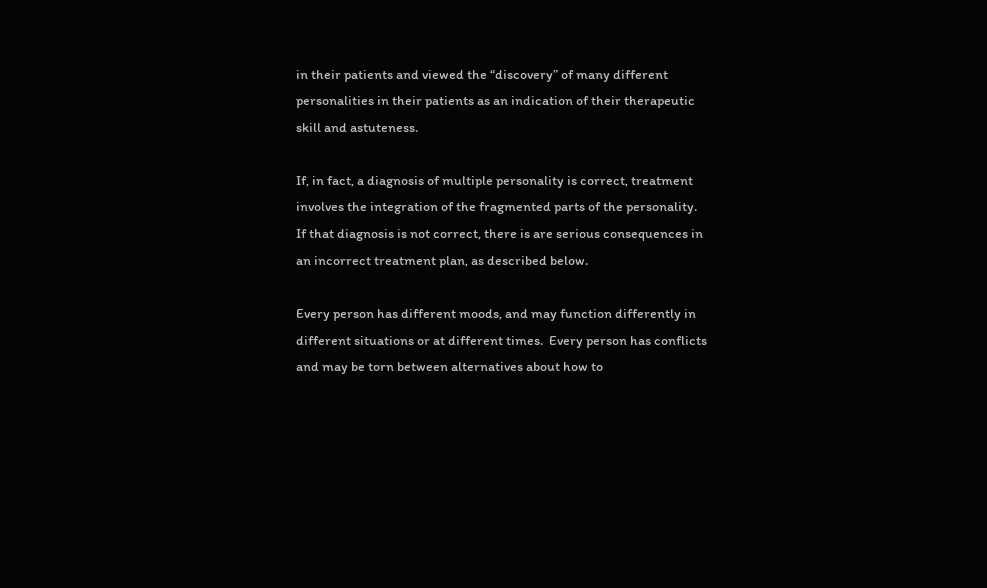in their patients and viewed the “discovery” of many different personalities in their patients as an indication of their therapeutic skill and astuteness.

If, in fact, a diagnosis of multiple personality is correct, treatment involves the integration of the fragmented parts of the personality. If that diagnosis is not correct, there is are serious consequences in an incorrect treatment plan, as described below.

Every person has different moods, and may function differently in different situations or at different times.  Every person has conflicts and may be torn between alternatives about how to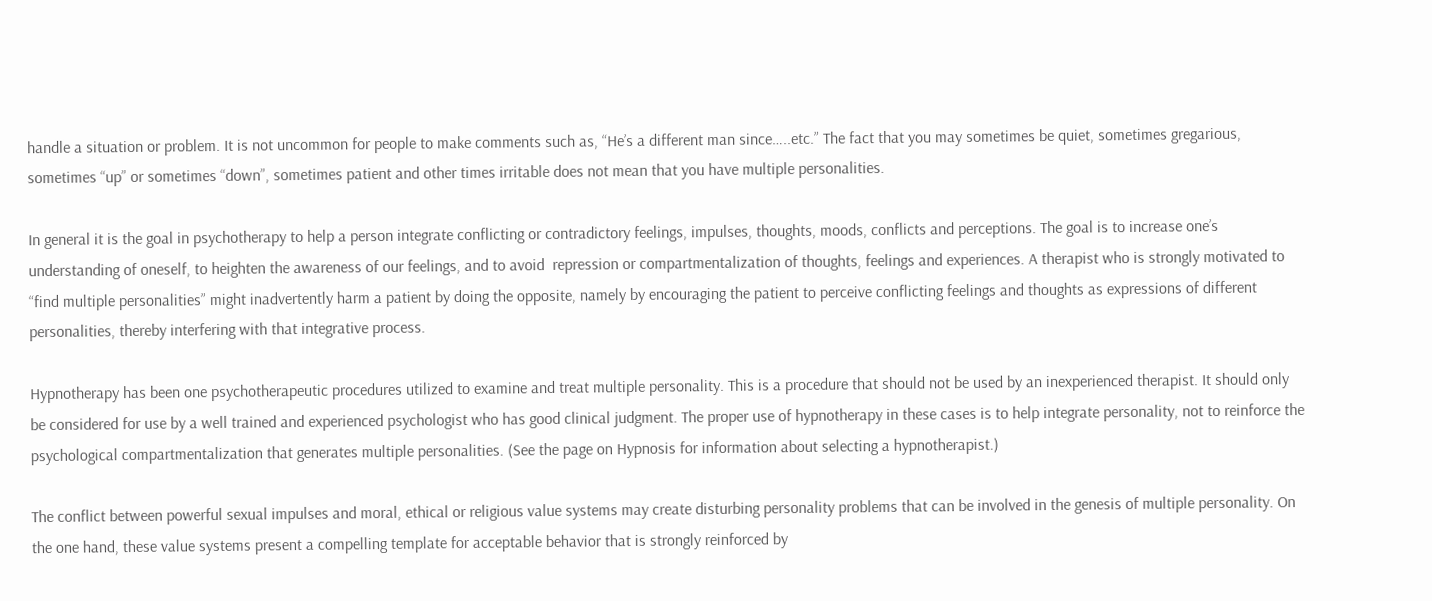handle a situation or problem. It is not uncommon for people to make comments such as, “He’s a different man since…..etc.” The fact that you may sometimes be quiet, sometimes gregarious, sometimes “up” or sometimes “down”, sometimes patient and other times irritable does not mean that you have multiple personalities.

In general it is the goal in psychotherapy to help a person integrate conflicting or contradictory feelings, impulses, thoughts, moods, conflicts and perceptions. The goal is to increase one’s understanding of oneself, to heighten the awareness of our feelings, and to avoid  repression or compartmentalization of thoughts, feelings and experiences. A therapist who is strongly motivated to “find multiple personalities” might inadvertently harm a patient by doing the opposite, namely by encouraging the patient to perceive conflicting feelings and thoughts as expressions of different personalities, thereby interfering with that integrative process.

Hypnotherapy has been one psychotherapeutic procedures utilized to examine and treat multiple personality. This is a procedure that should not be used by an inexperienced therapist. It should only be considered for use by a well trained and experienced psychologist who has good clinical judgment. The proper use of hypnotherapy in these cases is to help integrate personality, not to reinforce the psychological compartmentalization that generates multiple personalities. (See the page on Hypnosis for information about selecting a hypnotherapist.)

The conflict between powerful sexual impulses and moral, ethical or religious value systems may create disturbing personality problems that can be involved in the genesis of multiple personality. On the one hand, these value systems present a compelling template for acceptable behavior that is strongly reinforced by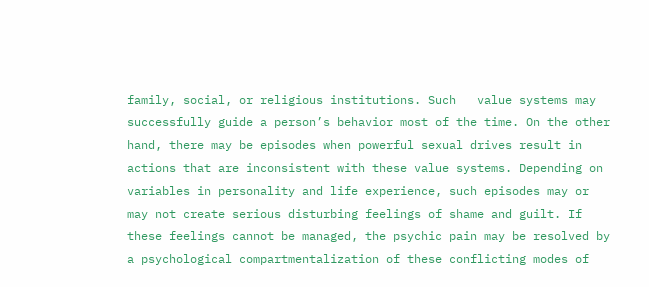family, social, or religious institutions. Such   value systems may successfully guide a person’s behavior most of the time. On the other hand, there may be episodes when powerful sexual drives result in actions that are inconsistent with these value systems. Depending on variables in personality and life experience, such episodes may or may not create serious disturbing feelings of shame and guilt. If these feelings cannot be managed, the psychic pain may be resolved by a psychological compartmentalization of these conflicting modes of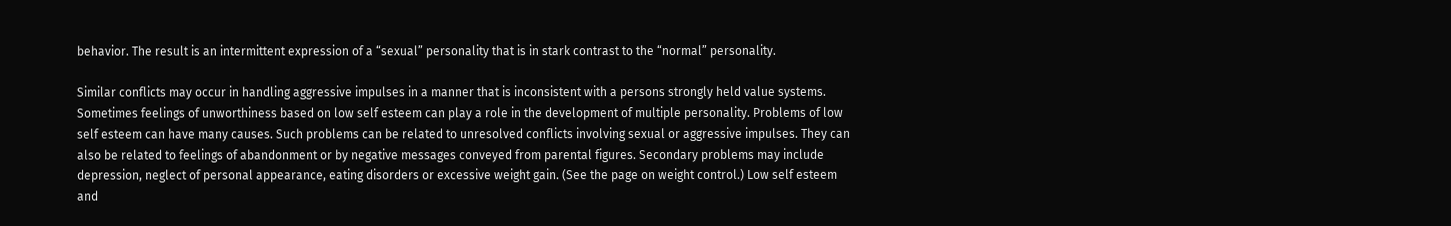behavior. The result is an intermittent expression of a “sexual” personality that is in stark contrast to the “normal” personality.

Similar conflicts may occur in handling aggressive impulses in a manner that is inconsistent with a persons strongly held value systems. Sometimes feelings of unworthiness based on low self esteem can play a role in the development of multiple personality. Problems of low self esteem can have many causes. Such problems can be related to unresolved conflicts involving sexual or aggressive impulses. They can also be related to feelings of abandonment or by negative messages conveyed from parental figures. Secondary problems may include depression, neglect of personal appearance, eating disorders or excessive weight gain. (See the page on weight control.) Low self esteem and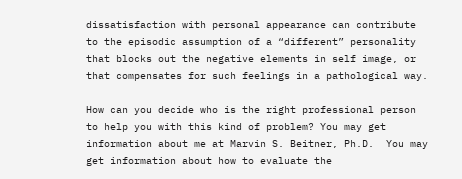dissatisfaction with personal appearance can contribute to the episodic assumption of a “different” personality that blocks out the negative elements in self image, or that compensates for such feelings in a pathological way.

How can you decide who is the right professional person to help you with this kind of problem? You may get information about me at Marvin S. Beitner, Ph.D.  You may get information about how to evaluate the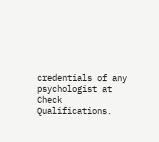credentials of any  psychologist at Check Qualifications.